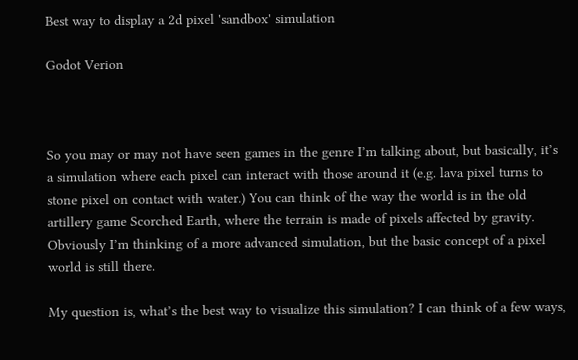Best way to display a 2d pixel 'sandbox' simulation

Godot Verion



So you may or may not have seen games in the genre I’m talking about, but basically, it’s a simulation where each pixel can interact with those around it (e.g. lava pixel turns to stone pixel on contact with water.) You can think of the way the world is in the old artillery game Scorched Earth, where the terrain is made of pixels affected by gravity. Obviously I’m thinking of a more advanced simulation, but the basic concept of a pixel world is still there.

My question is, what’s the best way to visualize this simulation? I can think of a few ways,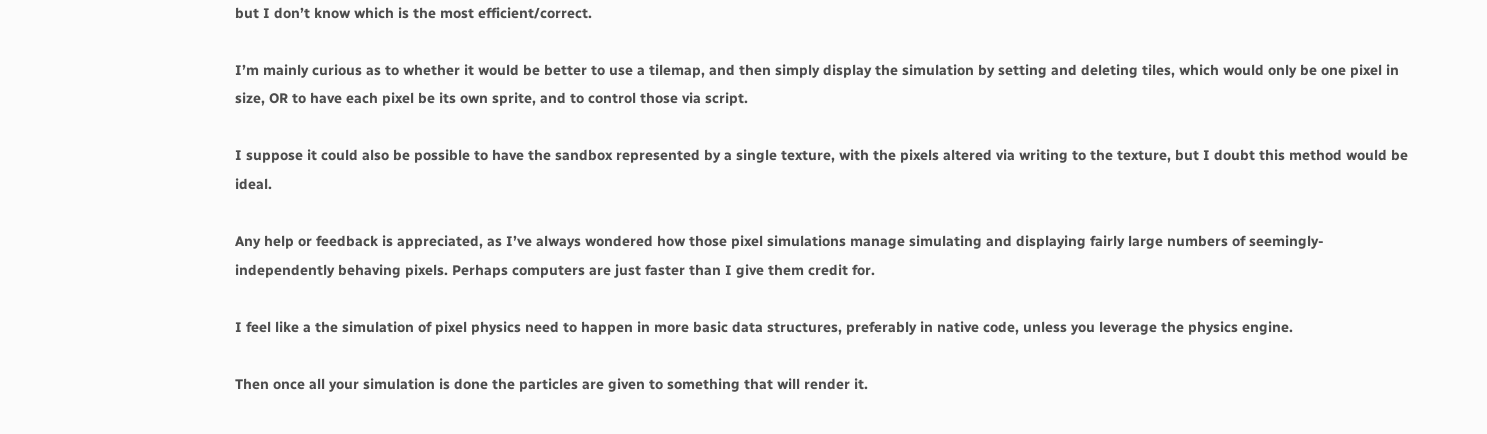but I don’t know which is the most efficient/correct.

I’m mainly curious as to whether it would be better to use a tilemap, and then simply display the simulation by setting and deleting tiles, which would only be one pixel in size, OR to have each pixel be its own sprite, and to control those via script.

I suppose it could also be possible to have the sandbox represented by a single texture, with the pixels altered via writing to the texture, but I doubt this method would be ideal.

Any help or feedback is appreciated, as I’ve always wondered how those pixel simulations manage simulating and displaying fairly large numbers of seemingly-independently behaving pixels. Perhaps computers are just faster than I give them credit for.

I feel like a the simulation of pixel physics need to happen in more basic data structures, preferably in native code, unless you leverage the physics engine.

Then once all your simulation is done the particles are given to something that will render it.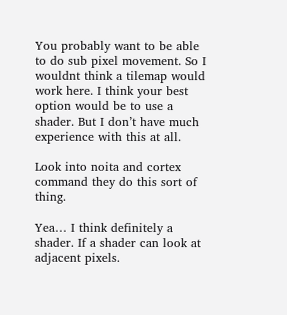You probably want to be able to do sub pixel movement. So I wouldnt think a tilemap would work here. I think your best option would be to use a shader. But I don’t have much experience with this at all.

Look into noita and cortex command they do this sort of thing.

Yea… I think definitely a shader. If a shader can look at adjacent pixels.